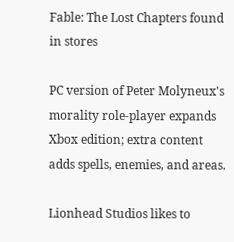Fable: The Lost Chapters found in stores

PC version of Peter Molyneux's morality role-player expands Xbox edition; extra content adds spells, enemies, and areas.

Lionhead Studios likes to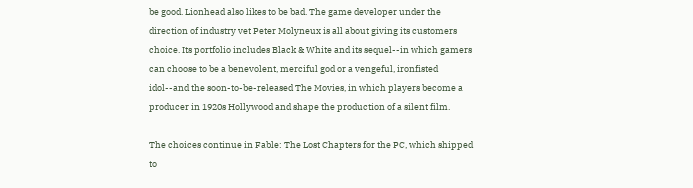be good. Lionhead also likes to be bad. The game developer under the direction of industry vet Peter Molyneux is all about giving its customers choice. Its portfolio includes Black & White and its sequel--in which gamers can choose to be a benevolent, merciful god or a vengeful, ironfisted idol--and the soon-to-be-released The Movies, in which players become a producer in 1920s Hollywood and shape the production of a silent film.

The choices continue in Fable: The Lost Chapters for the PC, which shipped to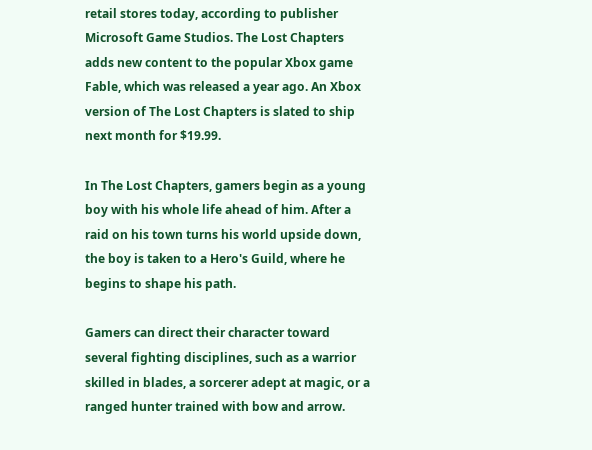retail stores today, according to publisher Microsoft Game Studios. The Lost Chapters adds new content to the popular Xbox game Fable, which was released a year ago. An Xbox version of The Lost Chapters is slated to ship next month for $19.99.

In The Lost Chapters, gamers begin as a young boy with his whole life ahead of him. After a raid on his town turns his world upside down, the boy is taken to a Hero's Guild, where he begins to shape his path.

Gamers can direct their character toward several fighting disciplines, such as a warrior skilled in blades, a sorcerer adept at magic, or a ranged hunter trained with bow and arrow.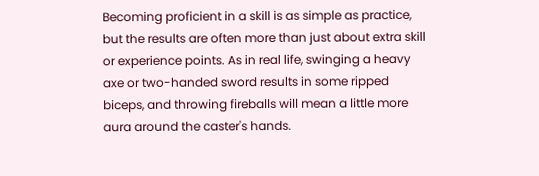Becoming proficient in a skill is as simple as practice, but the results are often more than just about extra skill or experience points. As in real life, swinging a heavy axe or two-handed sword results in some ripped biceps, and throwing fireballs will mean a little more aura around the caster's hands.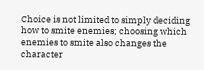Choice is not limited to simply deciding how to smite enemies; choosing which enemies to smite also changes the character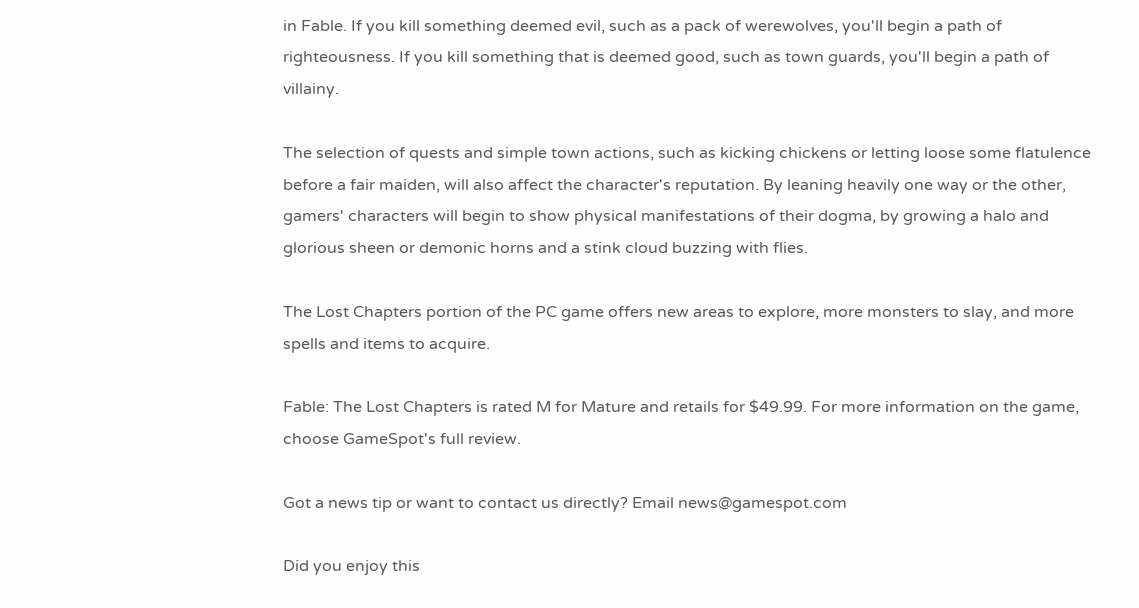in Fable. If you kill something deemed evil, such as a pack of werewolves, you'll begin a path of righteousness. If you kill something that is deemed good, such as town guards, you'll begin a path of villainy.

The selection of quests and simple town actions, such as kicking chickens or letting loose some flatulence before a fair maiden, will also affect the character's reputation. By leaning heavily one way or the other, gamers' characters will begin to show physical manifestations of their dogma, by growing a halo and glorious sheen or demonic horns and a stink cloud buzzing with flies.

The Lost Chapters portion of the PC game offers new areas to explore, more monsters to slay, and more spells and items to acquire.

Fable: The Lost Chapters is rated M for Mature and retails for $49.99. For more information on the game, choose GameSpot's full review.

Got a news tip or want to contact us directly? Email news@gamespot.com

Did you enjoy this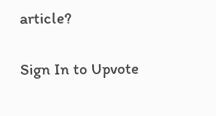article?

Sign In to Upvote